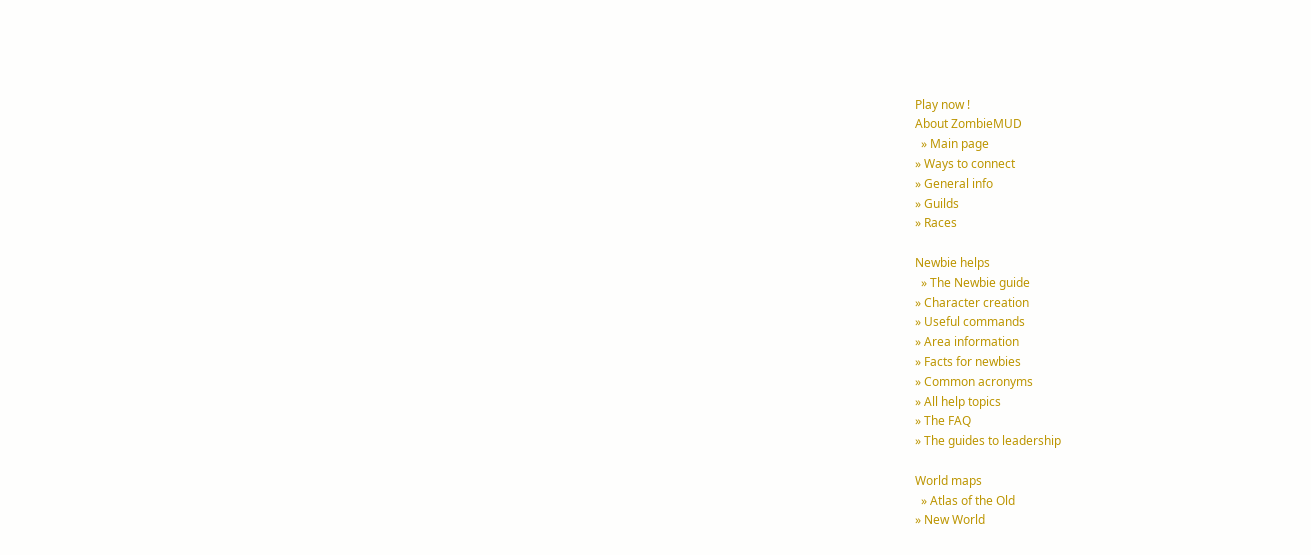Play now !
About ZombieMUD
  » Main page
» Ways to connect
» General info
» Guilds
» Races

Newbie helps
  » The Newbie guide
» Character creation
» Useful commands
» Area information
» Facts for newbies
» Common acronyms
» All help topics
» The FAQ
» The guides to leadership

World maps
  » Atlas of the Old
» New World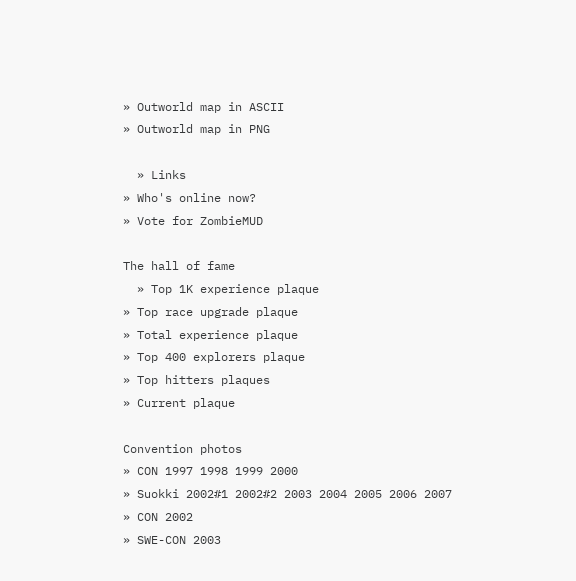» Outworld map in ASCII
» Outworld map in PNG

  » Links
» Who's online now?
» Vote for ZombieMUD

The hall of fame
  » Top 1K experience plaque
» Top race upgrade plaque
» Total experience plaque
» Top 400 explorers plaque
» Top hitters plaques
» Current plaque

Convention photos
» CON 1997 1998 1999 2000
» Suokki 2002#1 2002#2 2003 2004 2005 2006 2007
» CON 2002
» SWE-CON 2003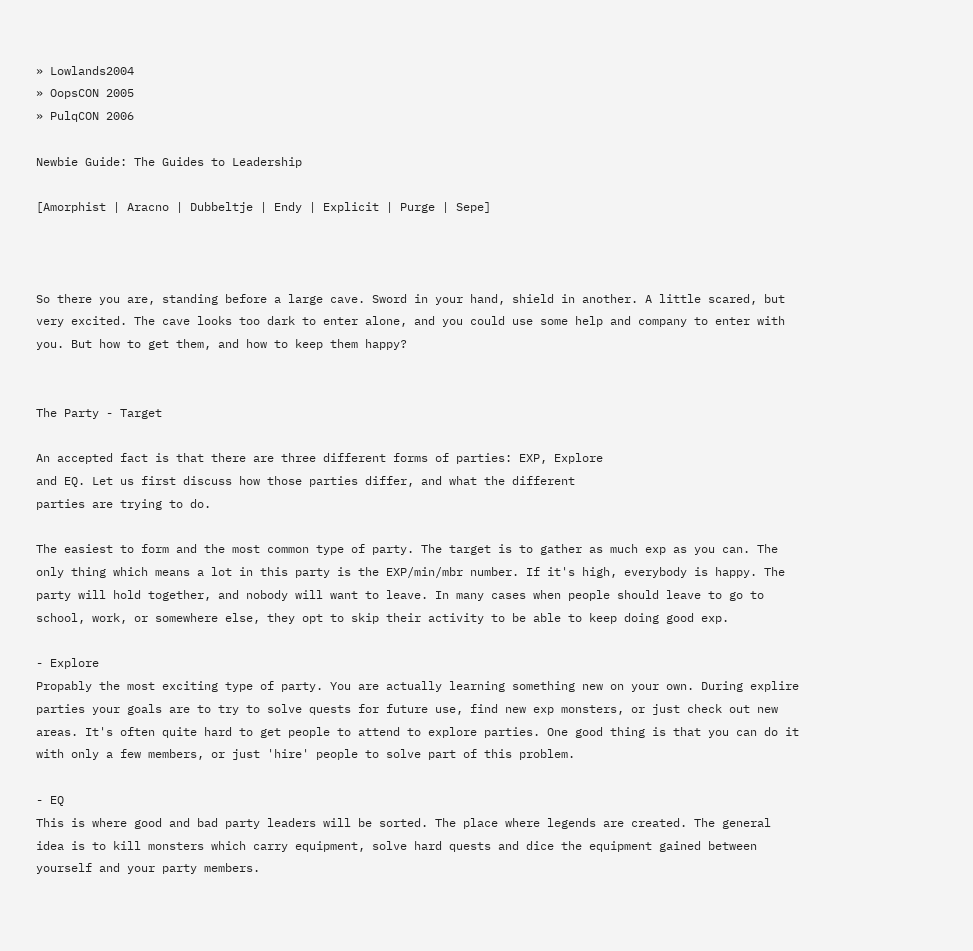» Lowlands2004
» OopsCON 2005
» PulqCON 2006

Newbie Guide: The Guides to Leadership

[Amorphist | Aracno | Dubbeltje | Endy | Explicit | Purge | Sepe]



So there you are, standing before a large cave. Sword in your hand, shield in another. A little scared, but very excited. The cave looks too dark to enter alone, and you could use some help and company to enter with you. But how to get them, and how to keep them happy?


The Party - Target

An accepted fact is that there are three different forms of parties: EXP, Explore
and EQ. Let us first discuss how those parties differ, and what the different
parties are trying to do.

The easiest to form and the most common type of party. The target is to gather as much exp as you can. The only thing which means a lot in this party is the EXP/min/mbr number. If it's high, everybody is happy. The party will hold together, and nobody will want to leave. In many cases when people should leave to go to school, work, or somewhere else, they opt to skip their activity to be able to keep doing good exp.

- Explore
Propably the most exciting type of party. You are actually learning something new on your own. During explire parties your goals are to try to solve quests for future use, find new exp monsters, or just check out new areas. It's often quite hard to get people to attend to explore parties. One good thing is that you can do it with only a few members, or just 'hire' people to solve part of this problem.

- EQ
This is where good and bad party leaders will be sorted. The place where legends are created. The general idea is to kill monsters which carry equipment, solve hard quests and dice the equipment gained between yourself and your party members.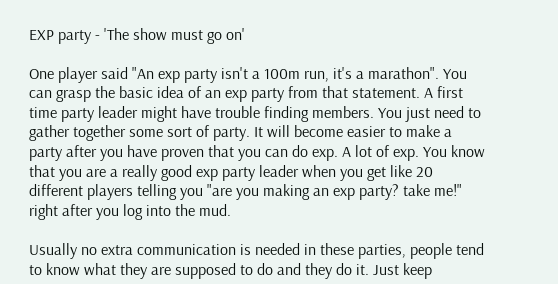EXP party - 'The show must go on'

One player said "An exp party isn't a 100m run, it's a marathon". You can grasp the basic idea of an exp party from that statement. A first time party leader might have trouble finding members. You just need to gather together some sort of party. It will become easier to make a party after you have proven that you can do exp. A lot of exp. You know that you are a really good exp party leader when you get like 20 different players telling you "are you making an exp party? take me!" right after you log into the mud.

Usually no extra communication is needed in these parties, people tend to know what they are supposed to do and they do it. Just keep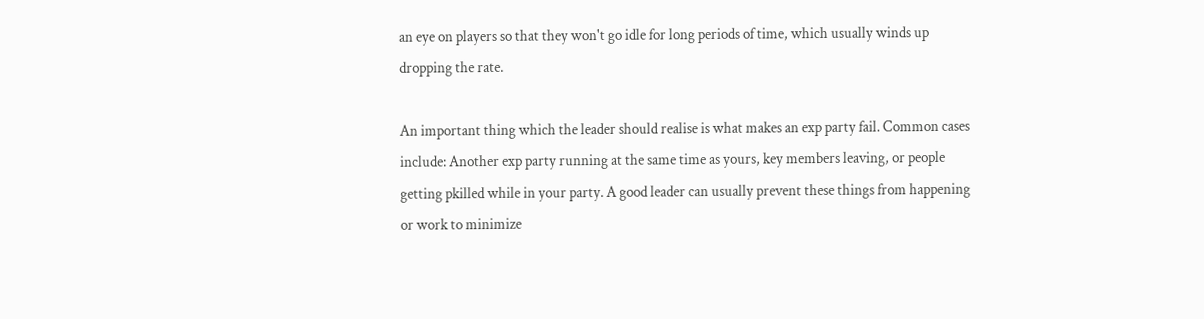an eye on players so that they won't go idle for long periods of time, which usually winds up dropping the rate.

An important thing which the leader should realise is what makes an exp party fail. Common cases include: Another exp party running at the same time as yours, key members leaving, or people getting pkilled while in your party. A good leader can usually prevent these things from happening or work to minimize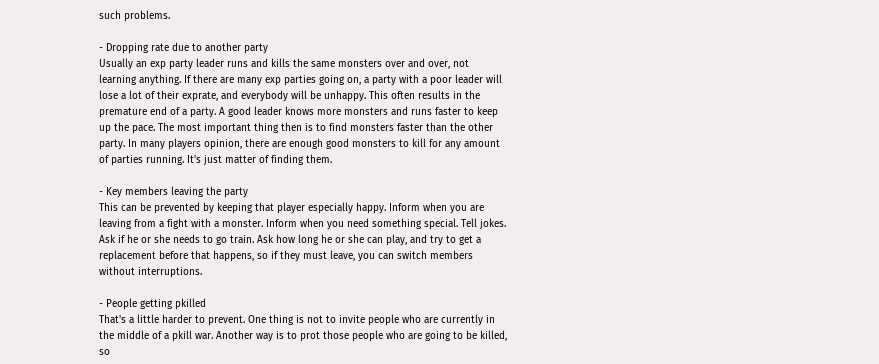such problems.

- Dropping rate due to another party
Usually an exp party leader runs and kills the same monsters over and over, not learning anything. If there are many exp parties going on, a party with a poor leader will lose a lot of their exprate, and everybody will be unhappy. This often results in the premature end of a party. A good leader knows more monsters and runs faster to keep up the pace. The most important thing then is to find monsters faster than the other party. In many players opinion, there are enough good monsters to kill for any amount of parties running. It's just matter of finding them.

- Key members leaving the party
This can be prevented by keeping that player especially happy. Inform when you are leaving from a fight with a monster. Inform when you need something special. Tell jokes. Ask if he or she needs to go train. Ask how long he or she can play, and try to get a replacement before that happens, so if they must leave, you can switch members without interruptions.

- People getting pkilled
That's a little harder to prevent. One thing is not to invite people who are currently in the middle of a pkill war. Another way is to prot those people who are going to be killed, so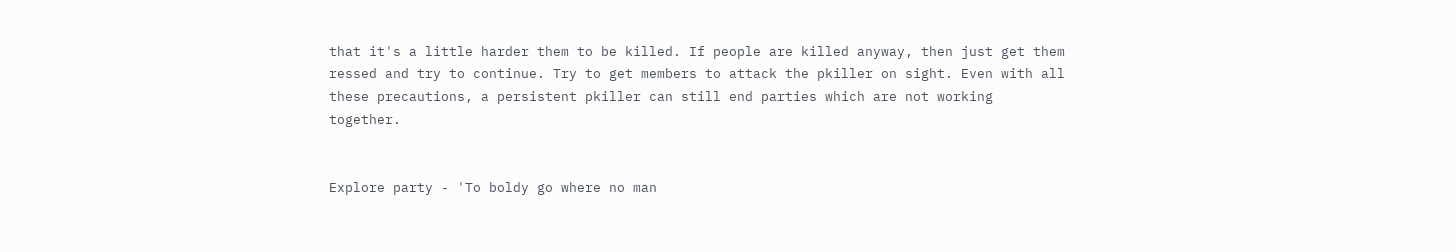that it's a little harder them to be killed. If people are killed anyway, then just get them ressed and try to continue. Try to get members to attack the pkiller on sight. Even with all these precautions, a persistent pkiller can still end parties which are not working together.


Explore party - 'To boldy go where no man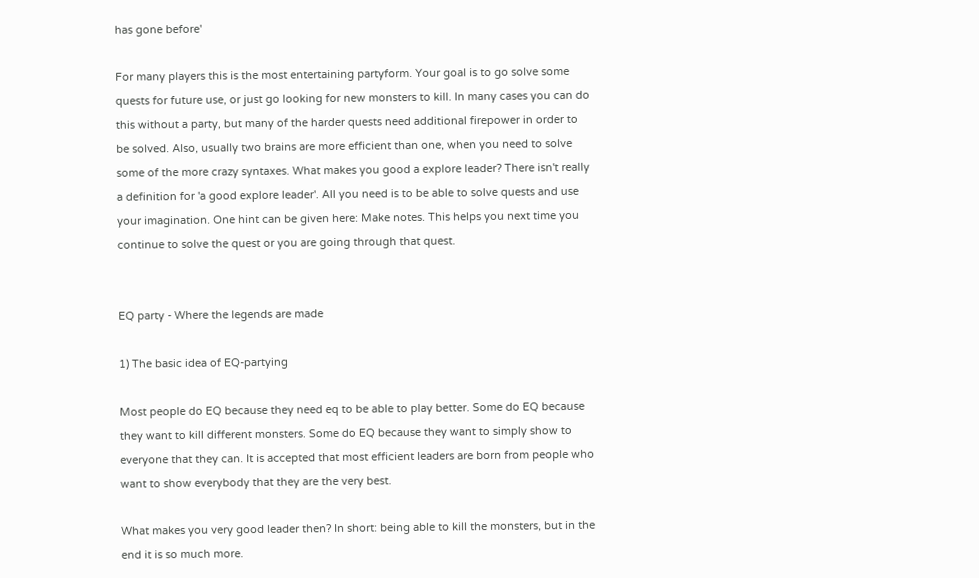has gone before'

For many players this is the most entertaining partyform. Your goal is to go solve some quests for future use, or just go looking for new monsters to kill. In many cases you can do this without a party, but many of the harder quests need additional firepower in order to be solved. Also, usually two brains are more efficient than one, when you need to solve some of the more crazy syntaxes. What makes you good a explore leader? There isn't really a definition for 'a good explore leader'. All you need is to be able to solve quests and use your imagination. One hint can be given here: Make notes. This helps you next time you continue to solve the quest or you are going through that quest.


EQ party - Where the legends are made

1) The basic idea of EQ-partying

Most people do EQ because they need eq to be able to play better. Some do EQ because they want to kill different monsters. Some do EQ because they want to simply show to everyone that they can. It is accepted that most efficient leaders are born from people who want to show everybody that they are the very best.

What makes you very good leader then? In short: being able to kill the monsters, but in the end it is so much more.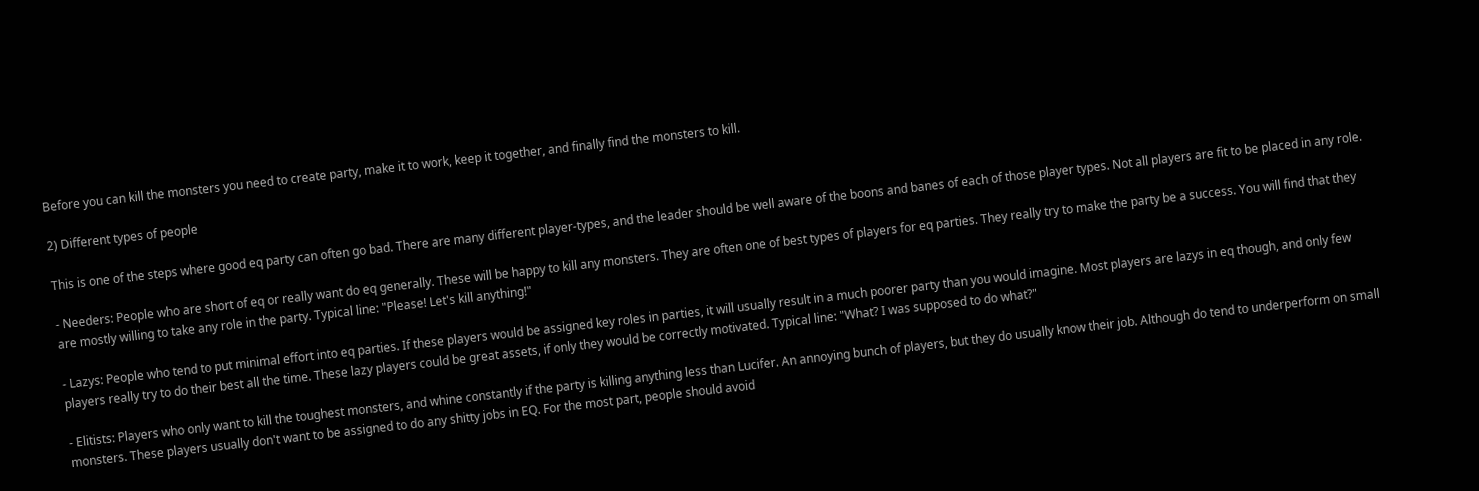Before you can kill the monsters you need to create party, make it to work, keep it together, and finally find the monsters to kill.

2) Different types of people

This is one of the steps where good eq party can often go bad. There are many different player-types, and the leader should be well aware of the boons and banes of each of those player types. Not all players are fit to be placed in any role.

- Needers: People who are short of eq or really want do eq generally. These will be happy to kill any monsters. They are often one of best types of players for eq parties. They really try to make the party be a success. You will find that they are mostly willing to take any role in the party. Typical line: "Please! Let's kill anything!"

- Lazys: People who tend to put minimal effort into eq parties. If these players would be assigned key roles in parties, it will usually result in a much poorer party than you would imagine. Most players are lazys in eq though, and only few players really try to do their best all the time. These lazy players could be great assets, if only they would be correctly motivated. Typical line: "What? I was supposed to do what?"

- Elitists: Players who only want to kill the toughest monsters, and whine constantly if the party is killing anything less than Lucifer. An annoying bunch of players, but they do usually know their job. Although do tend to underperform on small monsters. These players usually don't want to be assigned to do any shitty jobs in EQ. For the most part, people should avoid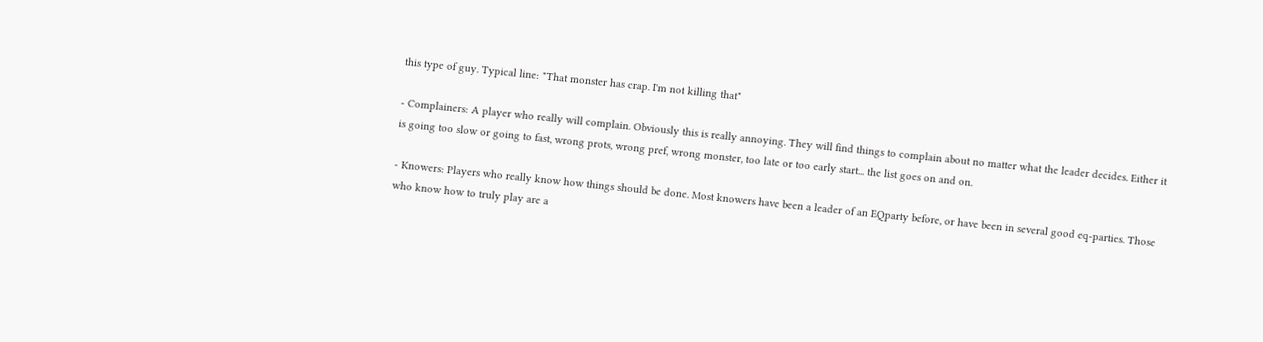this type of guy. Typical line: "That monster has crap. I'm not killing that"

- Complainers: A player who really will complain. Obviously this is really annoying. They will find things to complain about no matter what the leader decides. Either it is going too slow or going to fast, wrong prots, wrong pref, wrong monster, too late or too early start... the list goes on and on.

- Knowers: Players who really know how things should be done. Most knowers have been a leader of an EQparty before, or have been in several good eq-parties. Those who know how to truly play are a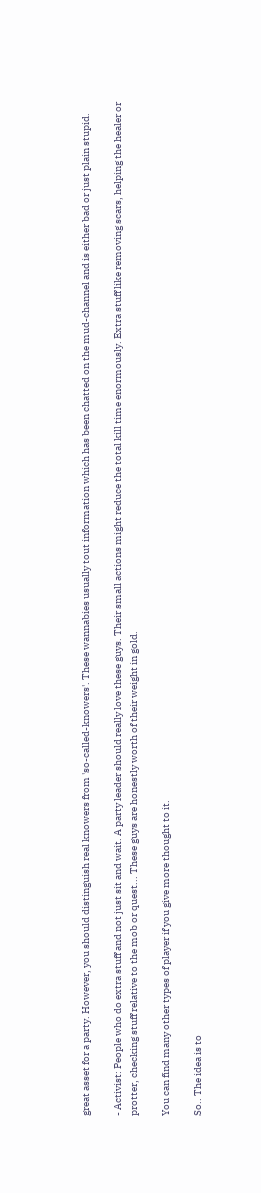great asset for a party. However, you should distinguish real knowers from 'so-called-knowers'. These wannabies usually tout information which has been chatted on the mud-channel and is either bad or just plain stupid.

- Activist: People who do extra stuff and not just sit and wait. A party leader should really love these guys. Their small actions might reduce the total kill time enormously. Extra stuff like removing scars, helping the healer or protter, checking stuff relative to the mob or quest... These guys are honestly worth of their weight in gold.

You can find many other types of player if you give more thought to it.

So.. The idea is to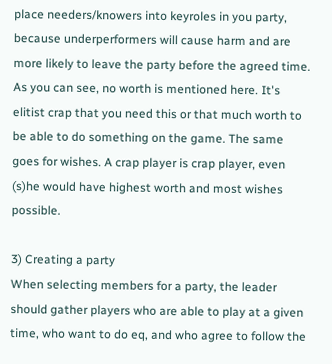place needers/knowers into keyroles in you party, because underperformers will cause harm and are more likely to leave the party before the agreed time. As you can see, no worth is mentioned here. It's elitist crap that you need this or that much worth to be able to do something on the game. The same goes for wishes. A crap player is crap player, even (s)he would have highest worth and most wishes possible.

3) Creating a party
When selecting members for a party, the leader should gather players who are able to play at a given time, who want to do eq, and who agree to follow the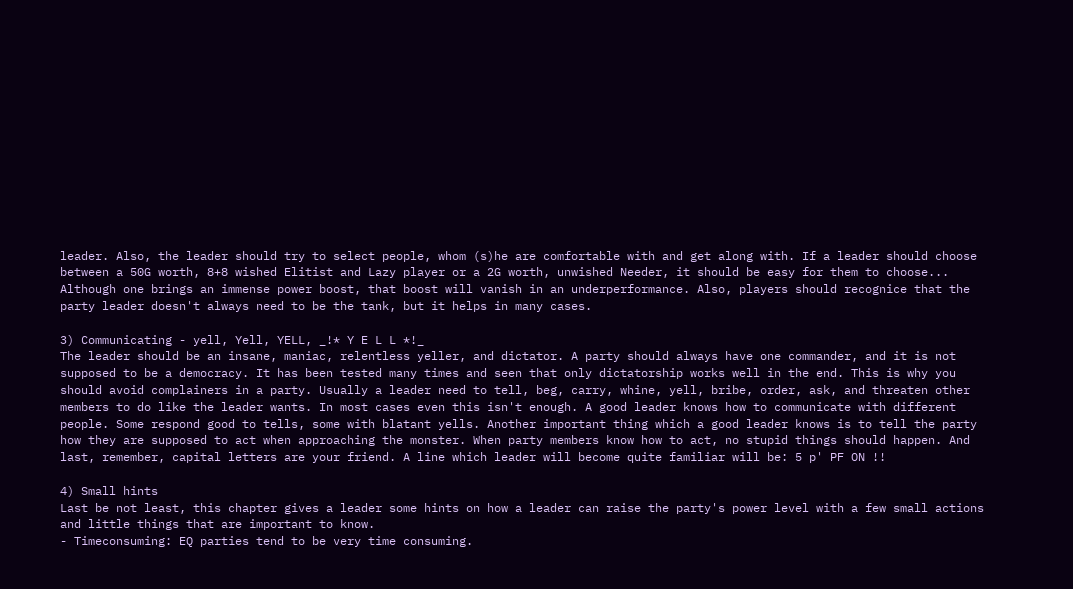leader. Also, the leader should try to select people, whom (s)he are comfortable with and get along with. If a leader should choose between a 50G worth, 8+8 wished Elitist and Lazy player or a 2G worth, unwished Needer, it should be easy for them to choose... Although one brings an immense power boost, that boost will vanish in an underperformance. Also, players should recognice that the party leader doesn't always need to be the tank, but it helps in many cases.

3) Communicating - yell, Yell, YELL, _!* Y E L L *!_
The leader should be an insane, maniac, relentless yeller, and dictator. A party should always have one commander, and it is not supposed to be a democracy. It has been tested many times and seen that only dictatorship works well in the end. This is why you should avoid complainers in a party. Usually a leader need to tell, beg, carry, whine, yell, bribe, order, ask, and threaten other members to do like the leader wants. In most cases even this isn't enough. A good leader knows how to communicate with different people. Some respond good to tells, some with blatant yells. Another important thing which a good leader knows is to tell the party how they are supposed to act when approaching the monster. When party members know how to act, no stupid things should happen. And last, remember, capital letters are your friend. A line which leader will become quite familiar will be: 5 p' PF ON !!

4) Small hints
Last be not least, this chapter gives a leader some hints on how a leader can raise the party's power level with a few small actions and little things that are important to know.
- Timeconsuming: EQ parties tend to be very time consuming.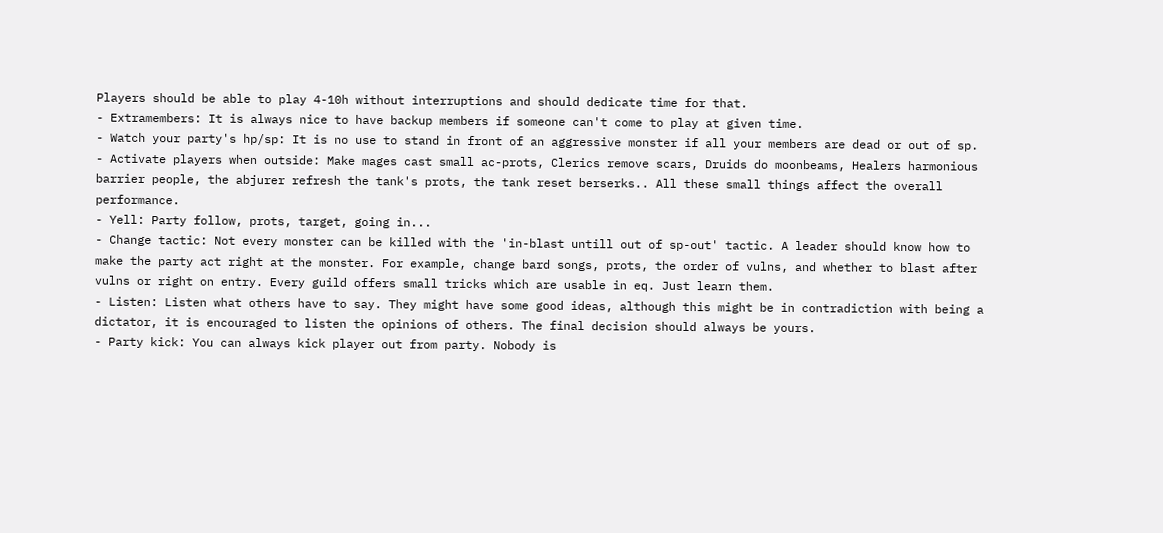Players should be able to play 4-10h without interruptions and should dedicate time for that.
- Extramembers: It is always nice to have backup members if someone can't come to play at given time.
- Watch your party's hp/sp: It is no use to stand in front of an aggressive monster if all your members are dead or out of sp.
- Activate players when outside: Make mages cast small ac-prots, Clerics remove scars, Druids do moonbeams, Healers harmonious barrier people, the abjurer refresh the tank's prots, the tank reset berserks.. All these small things affect the overall performance.
- Yell: Party follow, prots, target, going in...
- Change tactic: Not every monster can be killed with the 'in-blast untill out of sp-out' tactic. A leader should know how to make the party act right at the monster. For example, change bard songs, prots, the order of vulns, and whether to blast after vulns or right on entry. Every guild offers small tricks which are usable in eq. Just learn them.
- Listen: Listen what others have to say. They might have some good ideas, although this might be in contradiction with being a dictator, it is encouraged to listen the opinions of others. The final decision should always be yours.
- Party kick: You can always kick player out from party. Nobody is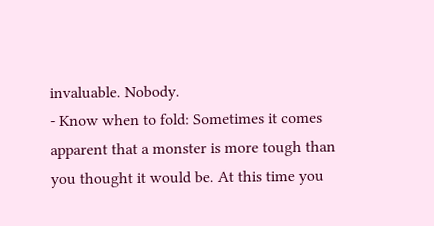invaluable. Nobody.
- Know when to fold: Sometimes it comes apparent that a monster is more tough than you thought it would be. At this time you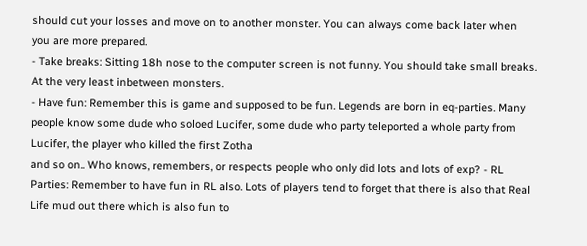should cut your losses and move on to another monster. You can always come back later when you are more prepared.
- Take breaks: Sitting 18h nose to the computer screen is not funny. You should take small breaks. At the very least inbetween monsters.
- Have fun: Remember this is game and supposed to be fun. Legends are born in eq-parties. Many people know some dude who soloed Lucifer, some dude who party teleported a whole party from Lucifer, the player who killed the first Zotha
and so on.. Who knows, remembers, or respects people who only did lots and lots of exp? - RL Parties: Remember to have fun in RL also. Lots of players tend to forget that there is also that Real Life mud out there which is also fun to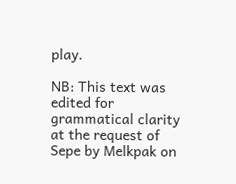play.

NB: This text was edited for grammatical clarity at the request of Sepe by Melkpak on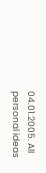04.01.2005. All personal ideas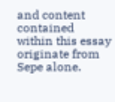and content contained within this essay originate from Sepe alone.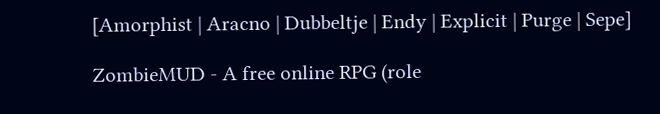[Amorphist | Aracno | Dubbeltje | Endy | Explicit | Purge | Sepe]

ZombieMUD - A free online RPG (role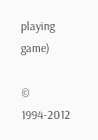playing game)

© 1994-2012